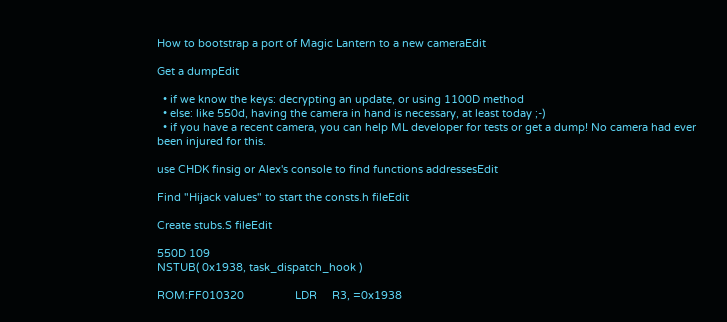How to bootstrap a port of Magic Lantern to a new cameraEdit

Get a dumpEdit

  • if we know the keys: decrypting an update, or using 1100D method
  • else: like 550d, having the camera in hand is necessary, at least today ;-)
  • if you have a recent camera, you can help ML developer for tests or get a dump! No camera had ever been injured for this.

use CHDK finsig or Alex's console to find functions addressesEdit

Find "Hijack values" to start the consts.h fileEdit

Create stubs.S fileEdit

550D 109
NSTUB( 0x1938, task_dispatch_hook )

ROM:FF010320                 LDR     R3, =0x1938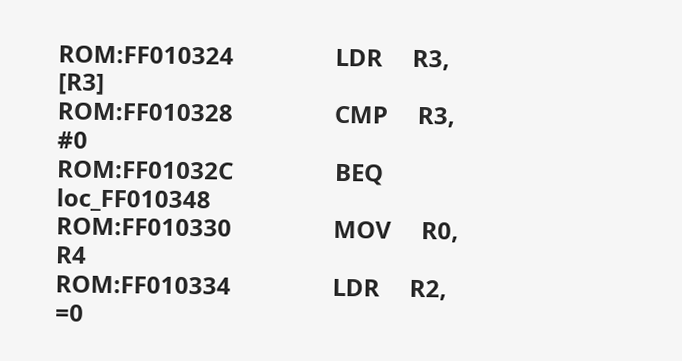ROM:FF010324                 LDR     R3, [R3]
ROM:FF010328                 CMP     R3, #0
ROM:FF01032C                 BEQ     loc_FF010348
ROM:FF010330                 MOV     R0, R4
ROM:FF010334                 LDR     R2, =0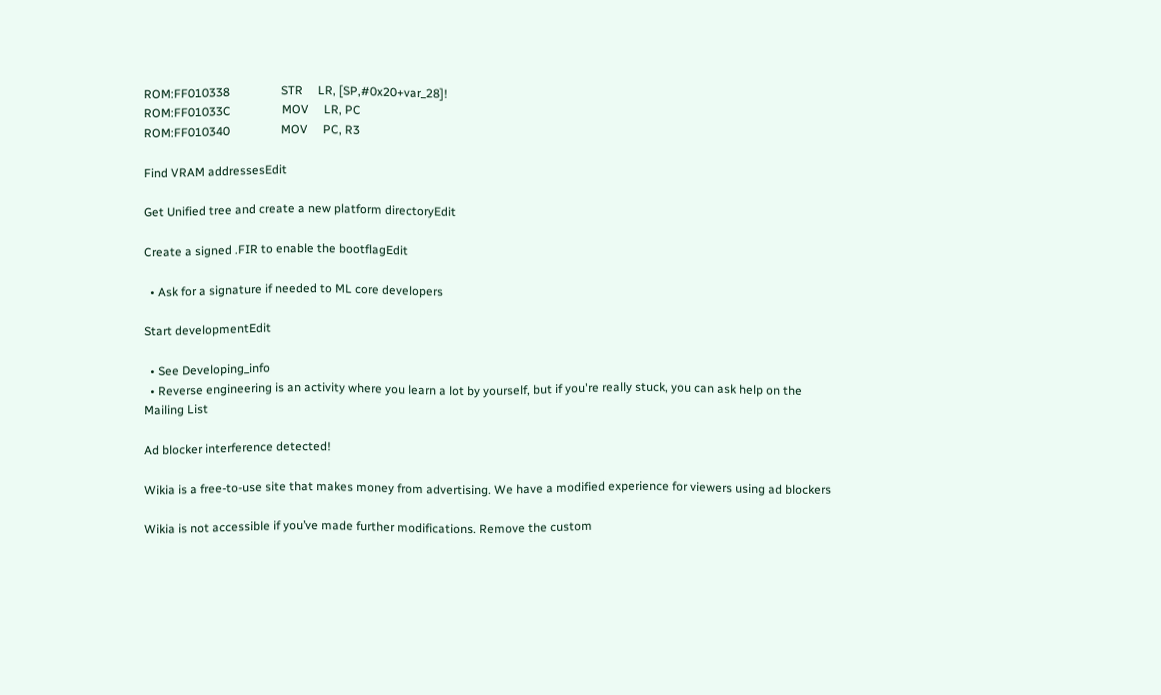ROM:FF010338                 STR     LR, [SP,#0x20+var_28]!
ROM:FF01033C                 MOV     LR, PC
ROM:FF010340                 MOV     PC, R3

Find VRAM addressesEdit

Get Unified tree and create a new platform directoryEdit

Create a signed .FIR to enable the bootflagEdit

  • Ask for a signature if needed to ML core developers

Start developmentEdit

  • See Developing_info
  • Reverse engineering is an activity where you learn a lot by yourself, but if you're really stuck, you can ask help on the Mailing List

Ad blocker interference detected!

Wikia is a free-to-use site that makes money from advertising. We have a modified experience for viewers using ad blockers

Wikia is not accessible if you’ve made further modifications. Remove the custom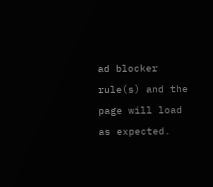ad blocker rule(s) and the page will load as expected.